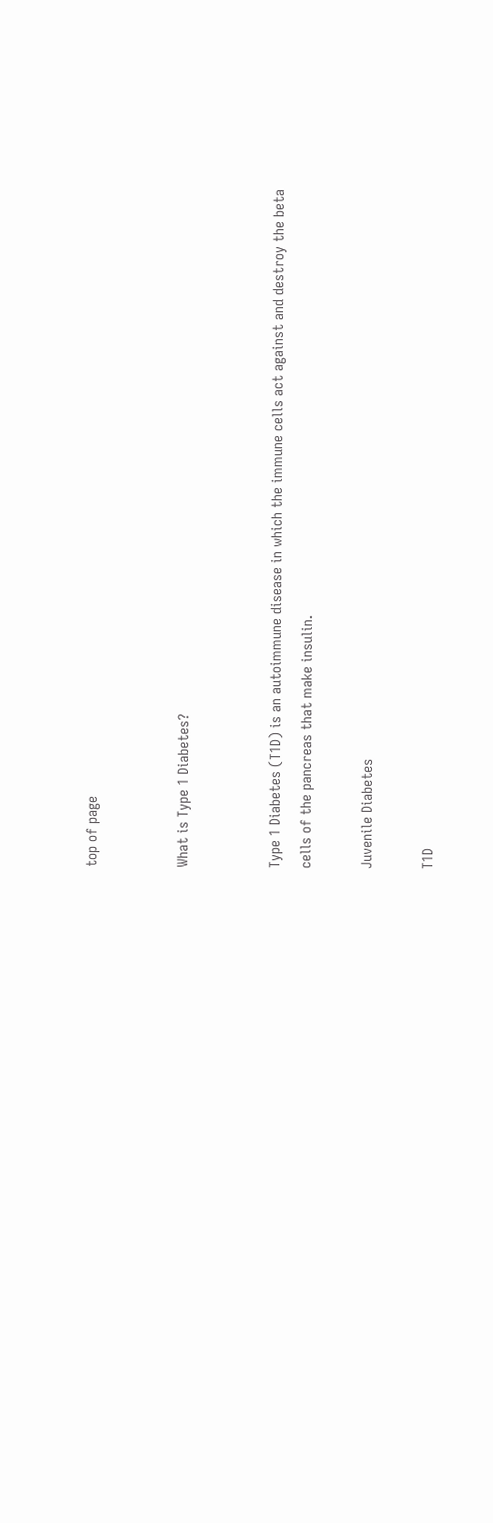top of page


What is Type 1 Diabetes?


Type 1 Diabetes (T1D) is an autoimmune disease in which the immune cells act against and destroy the beta cells of the pancreas that make insulin.

Juvenile Diabetes

T1D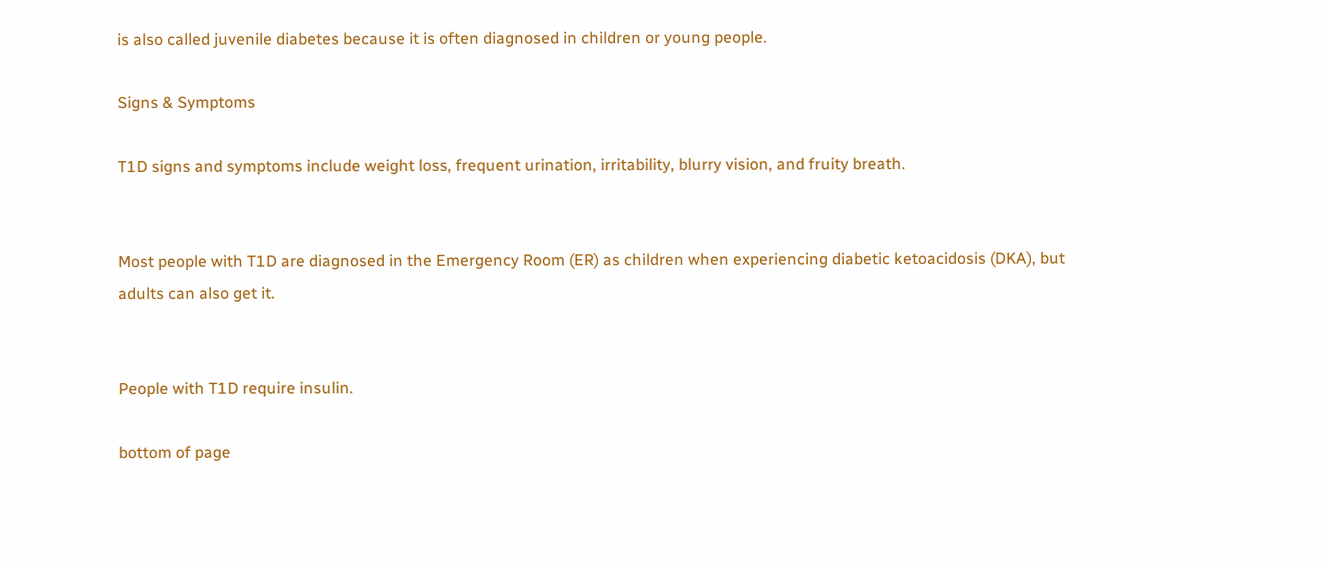is also called juvenile diabetes because it is often diagnosed in children or young people.

Signs & Symptoms

T1D signs and symptoms include weight loss, frequent urination, irritability, blurry vision, and fruity breath.


Most people with T1D are diagnosed in the Emergency Room (ER) as children when experiencing diabetic ketoacidosis (DKA), but adults can also get it.


People with T1D require insulin.

bottom of page